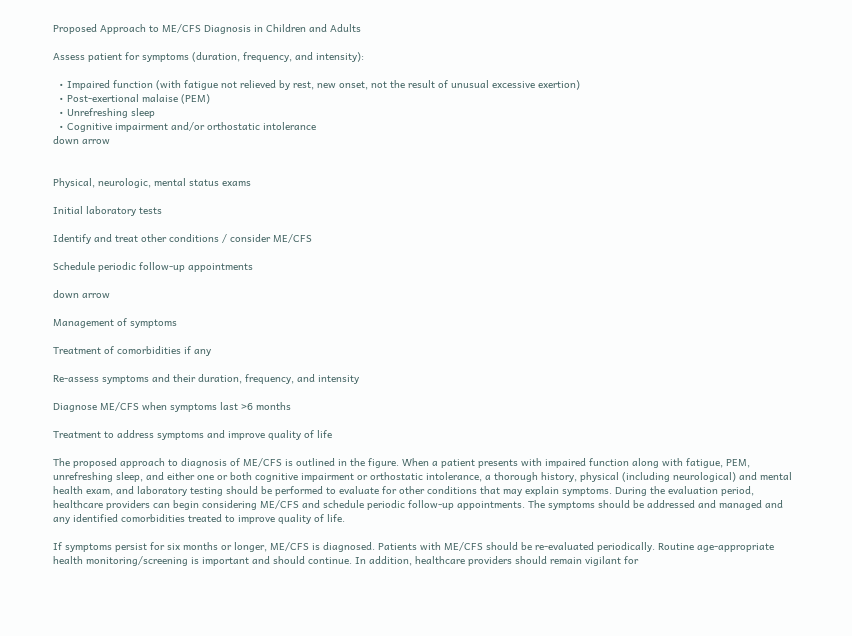Proposed Approach to ME/CFS Diagnosis in Children and Adults

Assess patient for symptoms (duration, frequency, and intensity):

  • Impaired function (with fatigue not relieved by rest, new onset, not the result of unusual excessive exertion)
  • Post-exertional malaise (PEM)
  • Unrefreshing sleep
  • Cognitive impairment and/or orthostatic intolerance
down arrow


Physical, neurologic, mental status exams

Initial laboratory tests

Identify and treat other conditions / consider ME/CFS

Schedule periodic follow-up appointments

down arrow

Management of symptoms

Treatment of comorbidities if any

Re-assess symptoms and their duration, frequency, and intensity

Diagnose ME/CFS when symptoms last >6 months

Treatment to address symptoms and improve quality of life

The proposed approach to diagnosis of ME/CFS is outlined in the figure. When a patient presents with impaired function along with fatigue, PEM, unrefreshing sleep, and either one or both cognitive impairment or orthostatic intolerance, a thorough history, physical (including neurological) and mental health exam, and laboratory testing should be performed to evaluate for other conditions that may explain symptoms. During the evaluation period, healthcare providers can begin considering ME/CFS and schedule periodic follow-up appointments. The symptoms should be addressed and managed and any identified comorbidities treated to improve quality of life.

If symptoms persist for six months or longer, ME/CFS is diagnosed. Patients with ME/CFS should be re-evaluated periodically. Routine age-appropriate health monitoring/screening is important and should continue. In addition, healthcare providers should remain vigilant for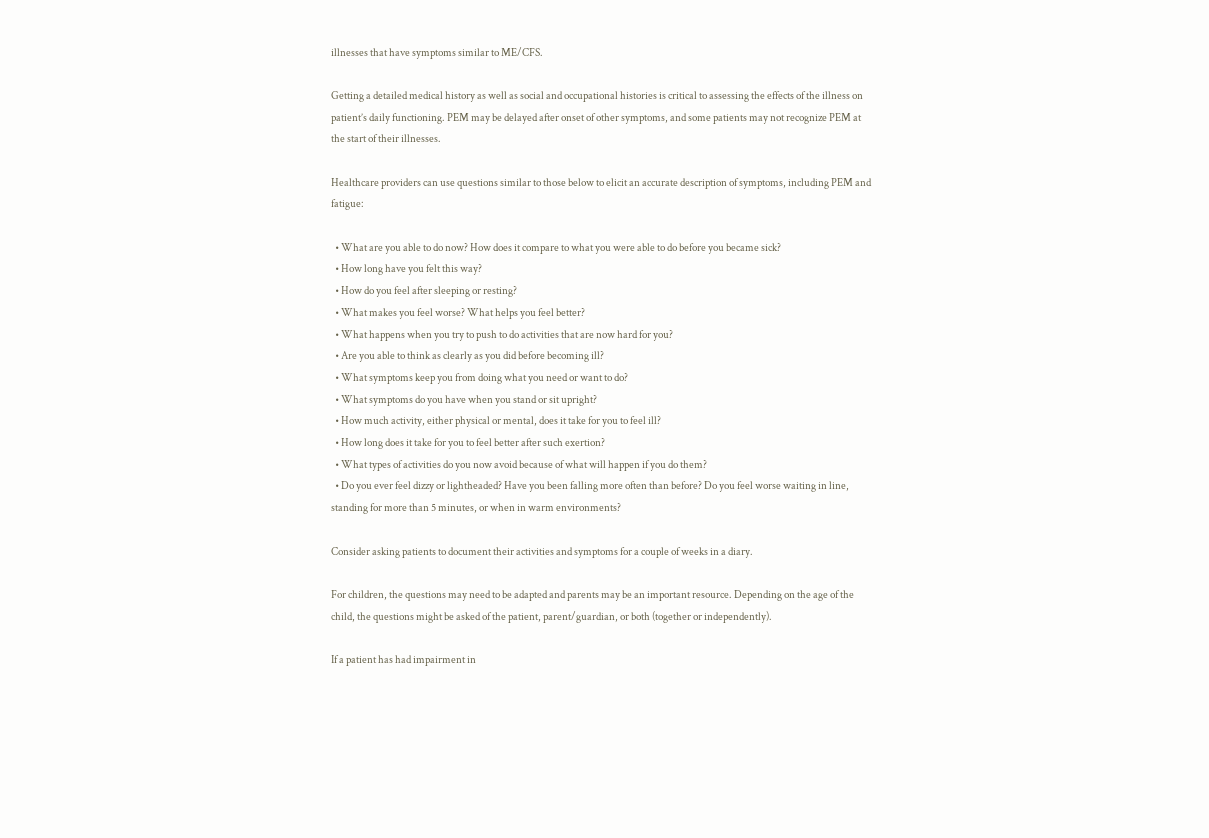illnesses that have symptoms similar to ME/CFS.

Getting a detailed medical history as well as social and occupational histories is critical to assessing the effects of the illness on patient’s daily functioning. PEM may be delayed after onset of other symptoms, and some patients may not recognize PEM at the start of their illnesses.

Healthcare providers can use questions similar to those below to elicit an accurate description of symptoms, including PEM and fatigue:

  • What are you able to do now? How does it compare to what you were able to do before you became sick?
  • How long have you felt this way?
  • How do you feel after sleeping or resting?
  • What makes you feel worse? What helps you feel better?
  • What happens when you try to push to do activities that are now hard for you?
  • Are you able to think as clearly as you did before becoming ill?
  • What symptoms keep you from doing what you need or want to do?
  • What symptoms do you have when you stand or sit upright?
  • How much activity, either physical or mental, does it take for you to feel ill?
  • How long does it take for you to feel better after such exertion?
  • What types of activities do you now avoid because of what will happen if you do them?
  • Do you ever feel dizzy or lightheaded? Have you been falling more often than before? Do you feel worse waiting in line, standing for more than 5 minutes, or when in warm environments?

Consider asking patients to document their activities and symptoms for a couple of weeks in a diary.

For children, the questions may need to be adapted and parents may be an important resource. Depending on the age of the child, the questions might be asked of the patient, parent/guardian, or both (together or independently).

If a patient has had impairment in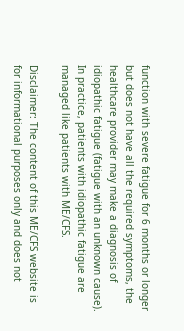function with severe fatigue for 6 months or longer but does not have all the required symptoms, the healthcare provider may make a diagnosis of idiopathic fatigue (fatigue with an unknown cause). In practice, patients with idiopathic fatigue are managed like patients with ME/CFS.

Disclaimer: The content of this ME/CFS website is for informational purposes only and does not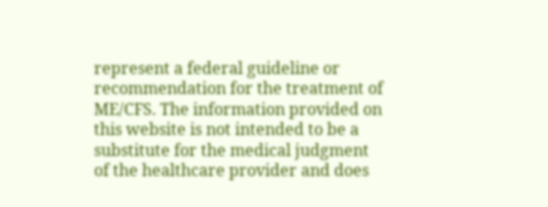represent a federal guideline or recommendation for the treatment of ME/CFS. The information provided on this website is not intended to be a substitute for the medical judgment of the healthcare provider and does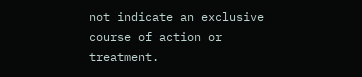not indicate an exclusive course of action or treatment.